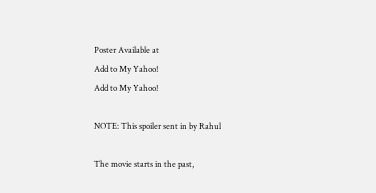Poster Available at
Add to My Yahoo!
Add to My Yahoo!

NOTE: This spoiler sent in by Rahul

The movie starts in the past,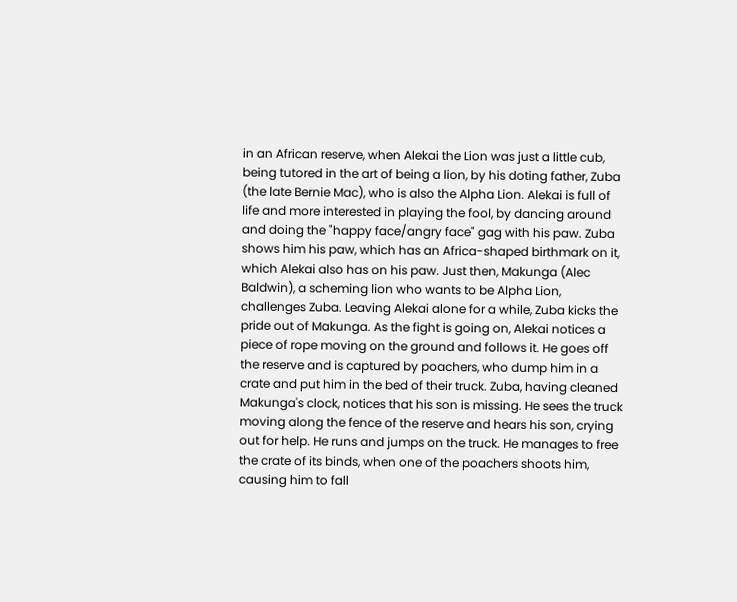in an African reserve, when Alekai the Lion was just a little cub, being tutored in the art of being a lion, by his doting father, Zuba (the late Bernie Mac), who is also the Alpha Lion. Alekai is full of life and more interested in playing the fool, by dancing around and doing the "happy face/angry face" gag with his paw. Zuba shows him his paw, which has an Africa-shaped birthmark on it, which Alekai also has on his paw. Just then, Makunga (Alec Baldwin), a scheming lion who wants to be Alpha Lion, challenges Zuba. Leaving Alekai alone for a while, Zuba kicks the pride out of Makunga. As the fight is going on, Alekai notices a piece of rope moving on the ground and follows it. He goes off the reserve and is captured by poachers, who dump him in a crate and put him in the bed of their truck. Zuba, having cleaned Makunga's clock, notices that his son is missing. He sees the truck moving along the fence of the reserve and hears his son, crying out for help. He runs and jumps on the truck. He manages to free the crate of its binds, when one of the poachers shoots him, causing him to fall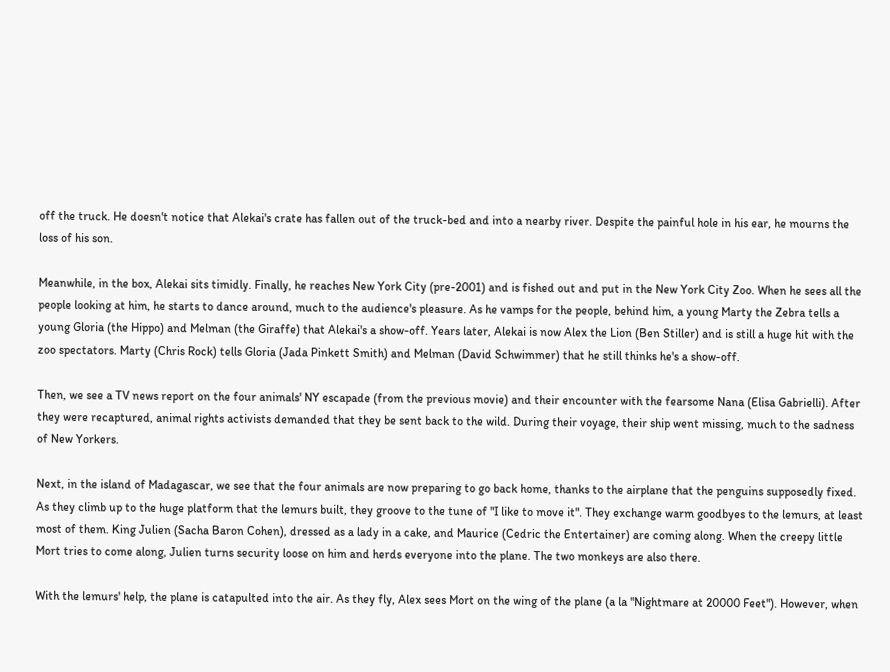off the truck. He doesn't notice that Alekai's crate has fallen out of the truck-bed and into a nearby river. Despite the painful hole in his ear, he mourns the loss of his son.

Meanwhile, in the box, Alekai sits timidly. Finally, he reaches New York City (pre-2001) and is fished out and put in the New York City Zoo. When he sees all the people looking at him, he starts to dance around, much to the audience's pleasure. As he vamps for the people, behind him, a young Marty the Zebra tells a young Gloria (the Hippo) and Melman (the Giraffe) that Alekai's a show-off. Years later, Alekai is now Alex the Lion (Ben Stiller) and is still a huge hit with the zoo spectators. Marty (Chris Rock) tells Gloria (Jada Pinkett Smith) and Melman (David Schwimmer) that he still thinks he's a show-off.

Then, we see a TV news report on the four animals' NY escapade (from the previous movie) and their encounter with the fearsome Nana (Elisa Gabrielli). After they were recaptured, animal rights activists demanded that they be sent back to the wild. During their voyage, their ship went missing, much to the sadness of New Yorkers.

Next, in the island of Madagascar, we see that the four animals are now preparing to go back home, thanks to the airplane that the penguins supposedly fixed. As they climb up to the huge platform that the lemurs built, they groove to the tune of "I like to move it". They exchange warm goodbyes to the lemurs, at least most of them. King Julien (Sacha Baron Cohen), dressed as a lady in a cake, and Maurice (Cedric the Entertainer) are coming along. When the creepy little Mort tries to come along, Julien turns security loose on him and herds everyone into the plane. The two monkeys are also there.

With the lemurs' help, the plane is catapulted into the air. As they fly, Alex sees Mort on the wing of the plane (a la "Nightmare at 20000 Feet"). However, when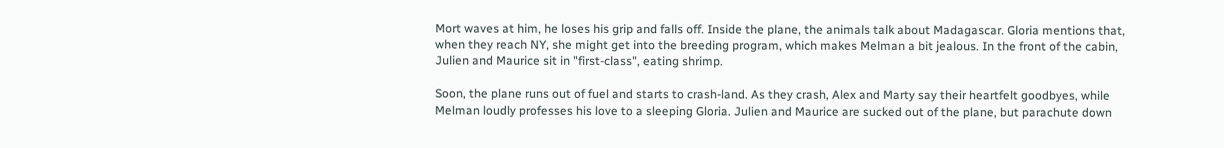Mort waves at him, he loses his grip and falls off. Inside the plane, the animals talk about Madagascar. Gloria mentions that, when they reach NY, she might get into the breeding program, which makes Melman a bit jealous. In the front of the cabin, Julien and Maurice sit in "first-class", eating shrimp.

Soon, the plane runs out of fuel and starts to crash-land. As they crash, Alex and Marty say their heartfelt goodbyes, while Melman loudly professes his love to a sleeping Gloria. Julien and Maurice are sucked out of the plane, but parachute down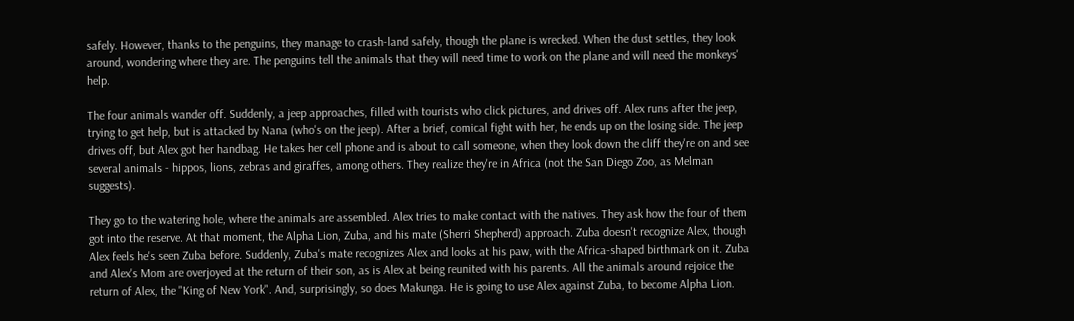safely. However, thanks to the penguins, they manage to crash-land safely, though the plane is wrecked. When the dust settles, they look around, wondering where they are. The penguins tell the animals that they will need time to work on the plane and will need the monkeys' help.

The four animals wander off. Suddenly, a jeep approaches, filled with tourists who click pictures, and drives off. Alex runs after the jeep, trying to get help, but is attacked by Nana (who's on the jeep). After a brief, comical fight with her, he ends up on the losing side. The jeep drives off, but Alex got her handbag. He takes her cell phone and is about to call someone, when they look down the cliff they're on and see several animals - hippos, lions, zebras and giraffes, among others. They realize they're in Africa (not the San Diego Zoo, as Melman suggests).

They go to the watering hole, where the animals are assembled. Alex tries to make contact with the natives. They ask how the four of them got into the reserve. At that moment, the Alpha Lion, Zuba, and his mate (Sherri Shepherd) approach. Zuba doesn't recognize Alex, though Alex feels he's seen Zuba before. Suddenly, Zuba's mate recognizes Alex and looks at his paw, with the Africa-shaped birthmark on it. Zuba and Alex's Mom are overjoyed at the return of their son, as is Alex at being reunited with his parents. All the animals around rejoice the return of Alex, the "King of New York". And, surprisingly, so does Makunga. He is going to use Alex against Zuba, to become Alpha Lion.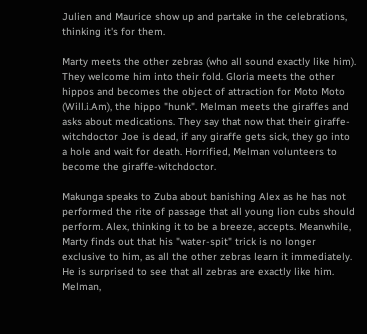Julien and Maurice show up and partake in the celebrations, thinking it's for them.

Marty meets the other zebras (who all sound exactly like him). They welcome him into their fold. Gloria meets the other hippos and becomes the object of attraction for Moto Moto (Will.i.Am), the hippo "hunk". Melman meets the giraffes and asks about medications. They say that now that their giraffe-witchdoctor Joe is dead, if any giraffe gets sick, they go into a hole and wait for death. Horrified, Melman volunteers to become the giraffe-witchdoctor.

Makunga speaks to Zuba about banishing Alex as he has not performed the rite of passage that all young lion cubs should perform. Alex, thinking it to be a breeze, accepts. Meanwhile, Marty finds out that his "water-spit" trick is no longer exclusive to him, as all the other zebras learn it immediately. He is surprised to see that all zebras are exactly like him. Melman,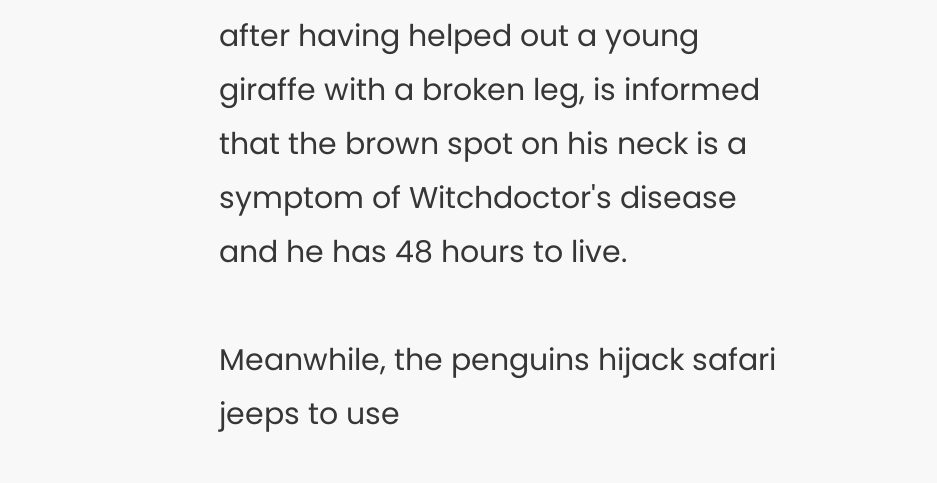after having helped out a young giraffe with a broken leg, is informed that the brown spot on his neck is a symptom of Witchdoctor's disease and he has 48 hours to live.

Meanwhile, the penguins hijack safari jeeps to use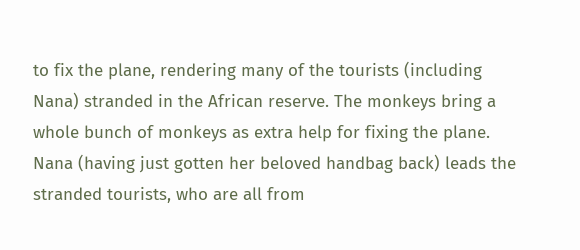to fix the plane, rendering many of the tourists (including Nana) stranded in the African reserve. The monkeys bring a whole bunch of monkeys as extra help for fixing the plane. Nana (having just gotten her beloved handbag back) leads the stranded tourists, who are all from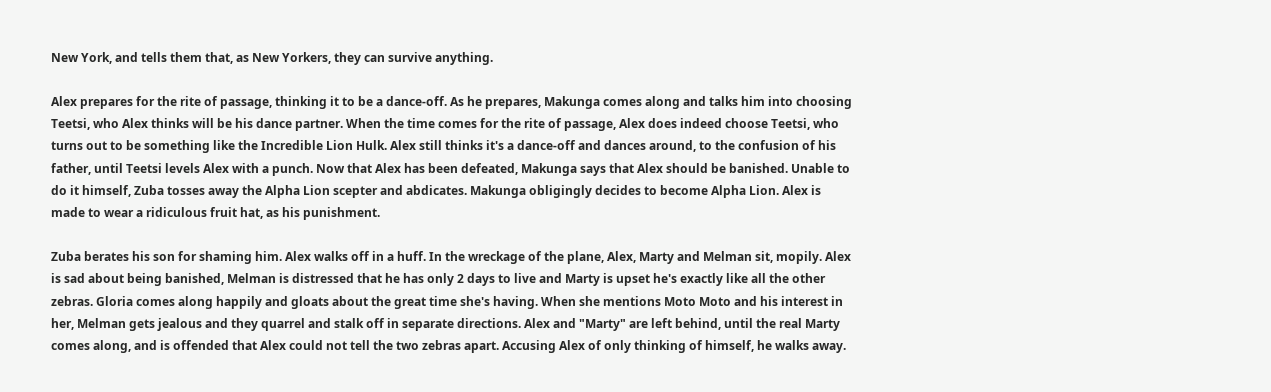New York, and tells them that, as New Yorkers, they can survive anything.

Alex prepares for the rite of passage, thinking it to be a dance-off. As he prepares, Makunga comes along and talks him into choosing Teetsi, who Alex thinks will be his dance partner. When the time comes for the rite of passage, Alex does indeed choose Teetsi, who turns out to be something like the Incredible Lion Hulk. Alex still thinks it's a dance-off and dances around, to the confusion of his father, until Teetsi levels Alex with a punch. Now that Alex has been defeated, Makunga says that Alex should be banished. Unable to do it himself, Zuba tosses away the Alpha Lion scepter and abdicates. Makunga obligingly decides to become Alpha Lion. Alex is made to wear a ridiculous fruit hat, as his punishment.

Zuba berates his son for shaming him. Alex walks off in a huff. In the wreckage of the plane, Alex, Marty and Melman sit, mopily. Alex is sad about being banished, Melman is distressed that he has only 2 days to live and Marty is upset he's exactly like all the other zebras. Gloria comes along happily and gloats about the great time she's having. When she mentions Moto Moto and his interest in her, Melman gets jealous and they quarrel and stalk off in separate directions. Alex and "Marty" are left behind, until the real Marty comes along, and is offended that Alex could not tell the two zebras apart. Accusing Alex of only thinking of himself, he walks away.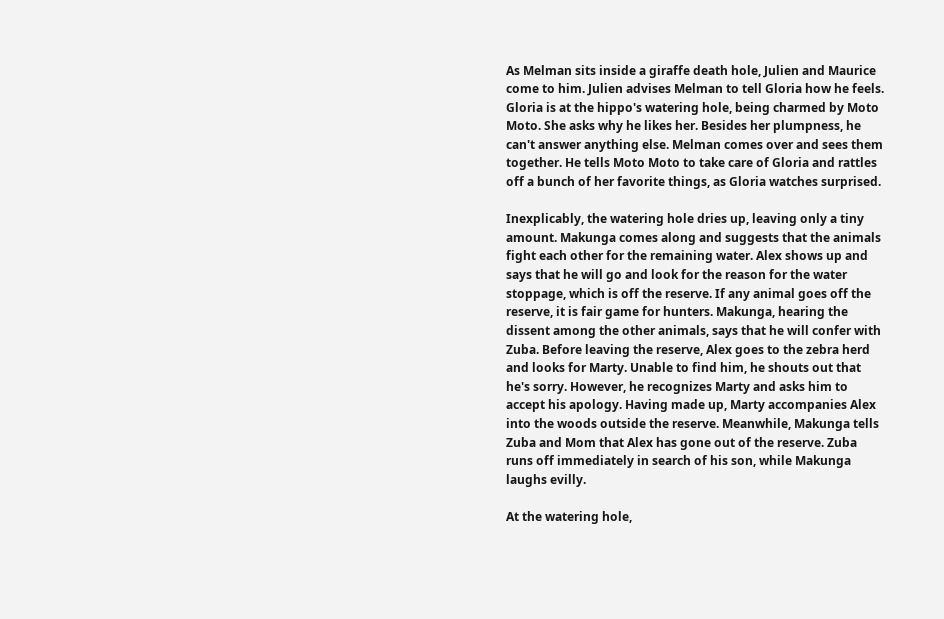As Melman sits inside a giraffe death hole, Julien and Maurice come to him. Julien advises Melman to tell Gloria how he feels. Gloria is at the hippo's watering hole, being charmed by Moto Moto. She asks why he likes her. Besides her plumpness, he can't answer anything else. Melman comes over and sees them together. He tells Moto Moto to take care of Gloria and rattles off a bunch of her favorite things, as Gloria watches surprised.

Inexplicably, the watering hole dries up, leaving only a tiny amount. Makunga comes along and suggests that the animals fight each other for the remaining water. Alex shows up and says that he will go and look for the reason for the water stoppage, which is off the reserve. If any animal goes off the reserve, it is fair game for hunters. Makunga, hearing the dissent among the other animals, says that he will confer with Zuba. Before leaving the reserve, Alex goes to the zebra herd and looks for Marty. Unable to find him, he shouts out that he's sorry. However, he recognizes Marty and asks him to accept his apology. Having made up, Marty accompanies Alex into the woods outside the reserve. Meanwhile, Makunga tells Zuba and Mom that Alex has gone out of the reserve. Zuba runs off immediately in search of his son, while Makunga laughs evilly.

At the watering hole,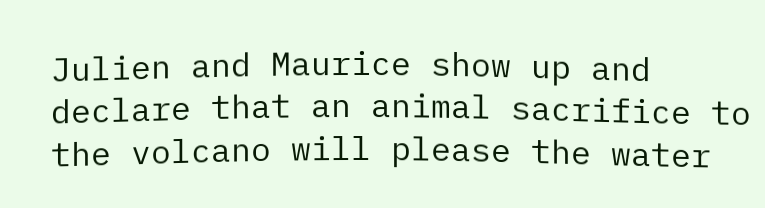Julien and Maurice show up and declare that an animal sacrifice to the volcano will please the water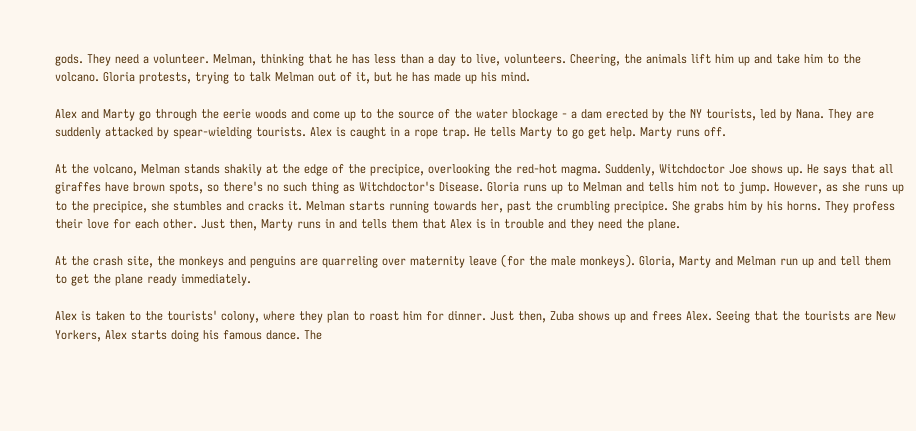gods. They need a volunteer. Melman, thinking that he has less than a day to live, volunteers. Cheering, the animals lift him up and take him to the volcano. Gloria protests, trying to talk Melman out of it, but he has made up his mind.

Alex and Marty go through the eerie woods and come up to the source of the water blockage - a dam erected by the NY tourists, led by Nana. They are suddenly attacked by spear-wielding tourists. Alex is caught in a rope trap. He tells Marty to go get help. Marty runs off.

At the volcano, Melman stands shakily at the edge of the precipice, overlooking the red-hot magma. Suddenly, Witchdoctor Joe shows up. He says that all giraffes have brown spots, so there's no such thing as Witchdoctor's Disease. Gloria runs up to Melman and tells him not to jump. However, as she runs up to the precipice, she stumbles and cracks it. Melman starts running towards her, past the crumbling precipice. She grabs him by his horns. They profess their love for each other. Just then, Marty runs in and tells them that Alex is in trouble and they need the plane.

At the crash site, the monkeys and penguins are quarreling over maternity leave (for the male monkeys). Gloria, Marty and Melman run up and tell them to get the plane ready immediately.

Alex is taken to the tourists' colony, where they plan to roast him for dinner. Just then, Zuba shows up and frees Alex. Seeing that the tourists are New Yorkers, Alex starts doing his famous dance. The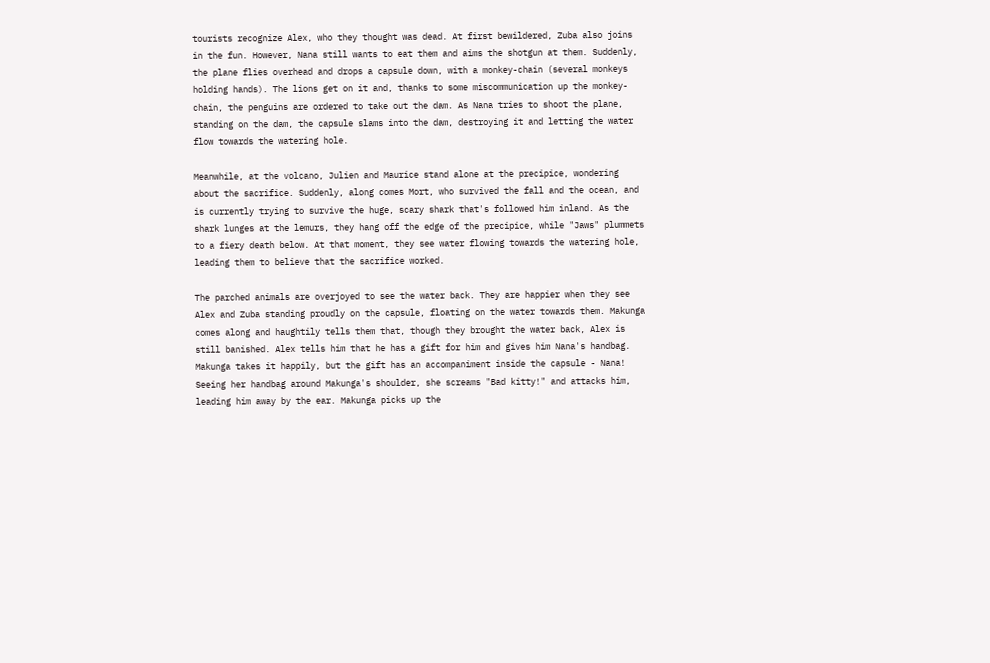tourists recognize Alex, who they thought was dead. At first bewildered, Zuba also joins in the fun. However, Nana still wants to eat them and aims the shotgun at them. Suddenly, the plane flies overhead and drops a capsule down, with a monkey-chain (several monkeys holding hands). The lions get on it and, thanks to some miscommunication up the monkey-chain, the penguins are ordered to take out the dam. As Nana tries to shoot the plane, standing on the dam, the capsule slams into the dam, destroying it and letting the water flow towards the watering hole.

Meanwhile, at the volcano, Julien and Maurice stand alone at the precipice, wondering about the sacrifice. Suddenly, along comes Mort, who survived the fall and the ocean, and is currently trying to survive the huge, scary shark that's followed him inland. As the shark lunges at the lemurs, they hang off the edge of the precipice, while "Jaws" plummets to a fiery death below. At that moment, they see water flowing towards the watering hole, leading them to believe that the sacrifice worked.

The parched animals are overjoyed to see the water back. They are happier when they see Alex and Zuba standing proudly on the capsule, floating on the water towards them. Makunga comes along and haughtily tells them that, though they brought the water back, Alex is still banished. Alex tells him that he has a gift for him and gives him Nana's handbag. Makunga takes it happily, but the gift has an accompaniment inside the capsule - Nana! Seeing her handbag around Makunga's shoulder, she screams "Bad kitty!" and attacks him, leading him away by the ear. Makunga picks up the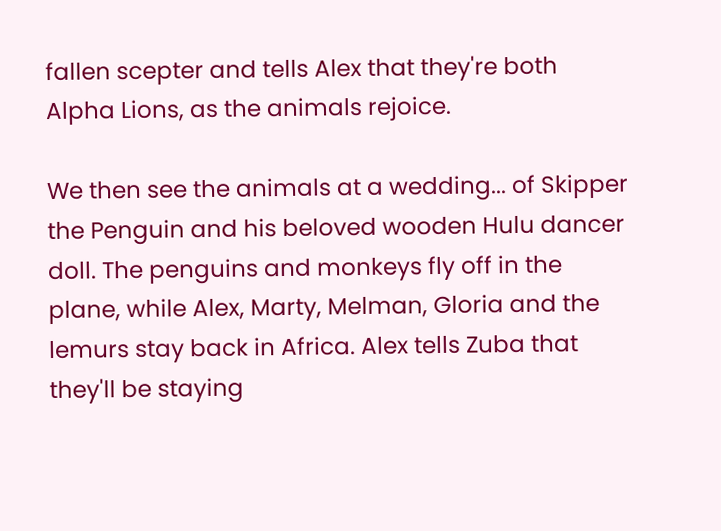fallen scepter and tells Alex that they're both Alpha Lions, as the animals rejoice.

We then see the animals at a wedding... of Skipper the Penguin and his beloved wooden Hulu dancer doll. The penguins and monkeys fly off in the plane, while Alex, Marty, Melman, Gloria and the lemurs stay back in Africa. Alex tells Zuba that they'll be staying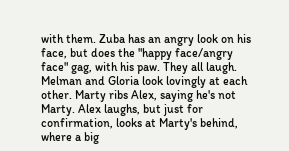with them. Zuba has an angry look on his face, but does the "happy face/angry face" gag, with his paw. They all laugh. Melman and Gloria look lovingly at each other. Marty ribs Alex, saying he's not Marty. Alex laughs, but just for confirmation, looks at Marty's behind, where a big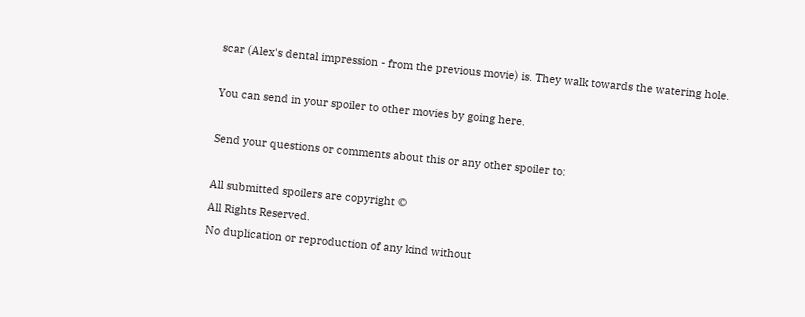scar (Alex's dental impression - from the previous movie) is. They walk towards the watering hole.

You can send in your spoiler to other movies by going here.

Send your questions or comments about this or any other spoiler to:

All submitted spoilers are copyright ©
All Rights Reserved.
No duplication or reproduction of any kind without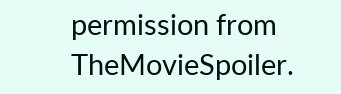permission from TheMovieSpoiler.